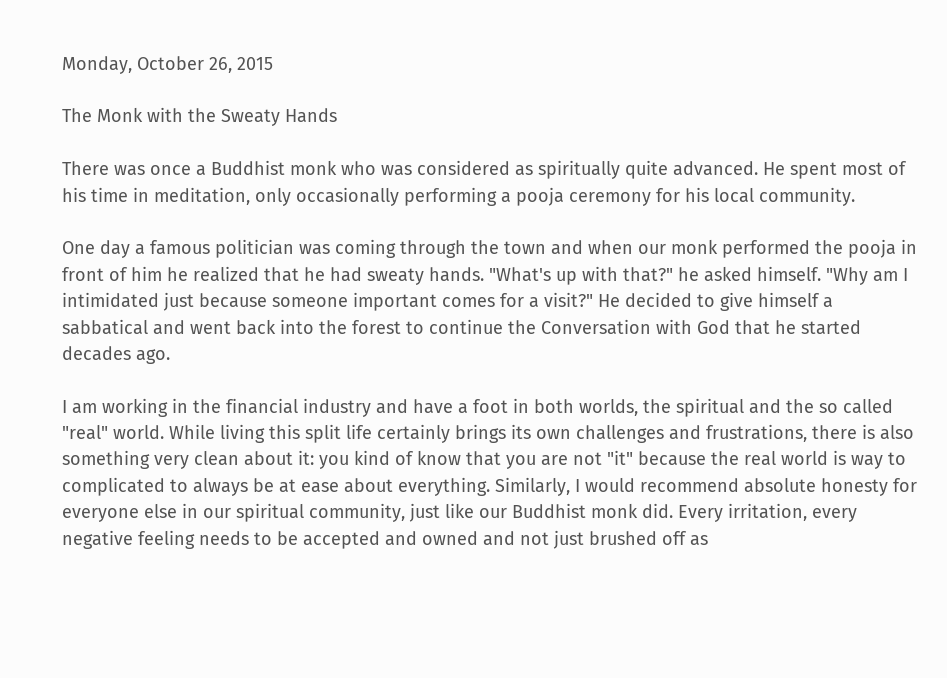Monday, October 26, 2015

The Monk with the Sweaty Hands

There was once a Buddhist monk who was considered as spiritually quite advanced. He spent most of his time in meditation, only occasionally performing a pooja ceremony for his local community.

One day a famous politician was coming through the town and when our monk performed the pooja in front of him he realized that he had sweaty hands. "What's up with that?" he asked himself. "Why am I intimidated just because someone important comes for a visit?" He decided to give himself a sabbatical and went back into the forest to continue the Conversation with God that he started decades ago.

I am working in the financial industry and have a foot in both worlds, the spiritual and the so called "real" world. While living this split life certainly brings its own challenges and frustrations, there is also something very clean about it: you kind of know that you are not "it" because the real world is way to complicated to always be at ease about everything. Similarly, I would recommend absolute honesty for everyone else in our spiritual community, just like our Buddhist monk did. Every irritation, every negative feeling needs to be accepted and owned and not just brushed off as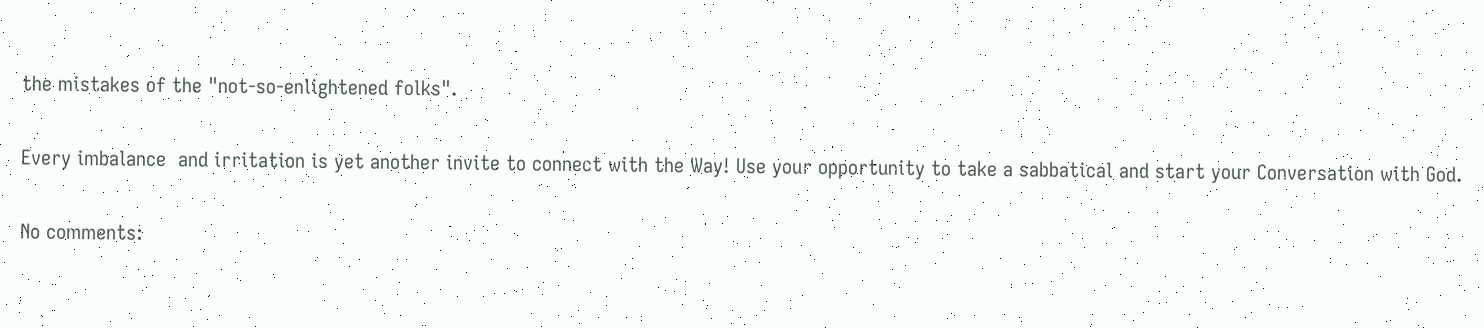the mistakes of the "not-so-enlightened folks".

Every imbalance  and irritation is yet another invite to connect with the Way! Use your opportunity to take a sabbatical and start your Conversation with God.

No comments: